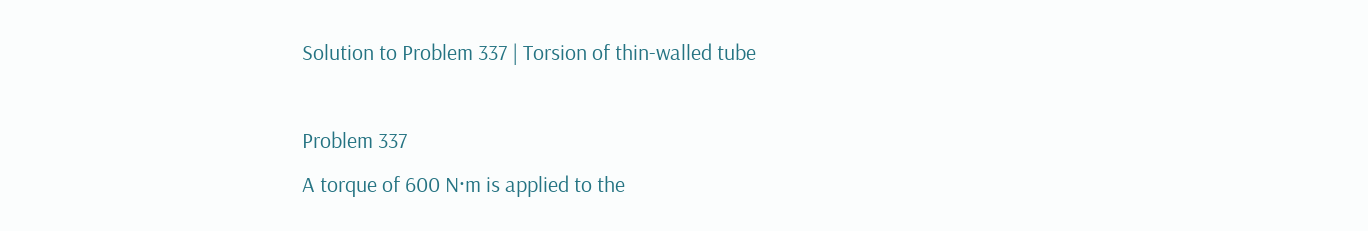Solution to Problem 337 | Torsion of thin-walled tube

Problem 337
A torque of 600 N·m is applied to the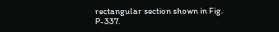rectangular section shown in Fig. P-337.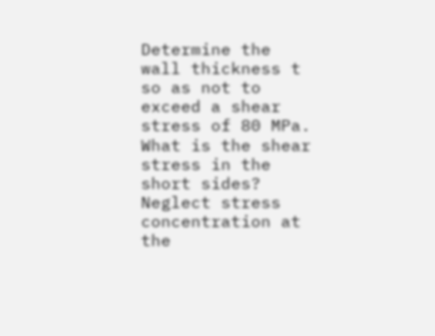Determine the wall thickness t so as not to exceed a shear stress of 80 MPa. What is the shear stress in the short sides? Neglect stress concentration at the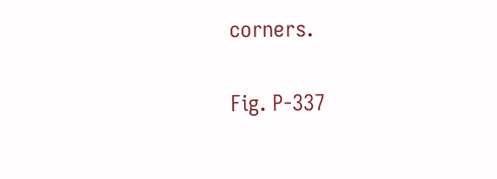corners.

Fig. P-337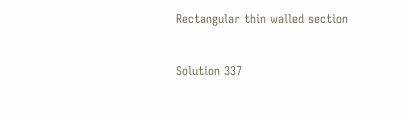Rectangular thin walled section


Solution 337